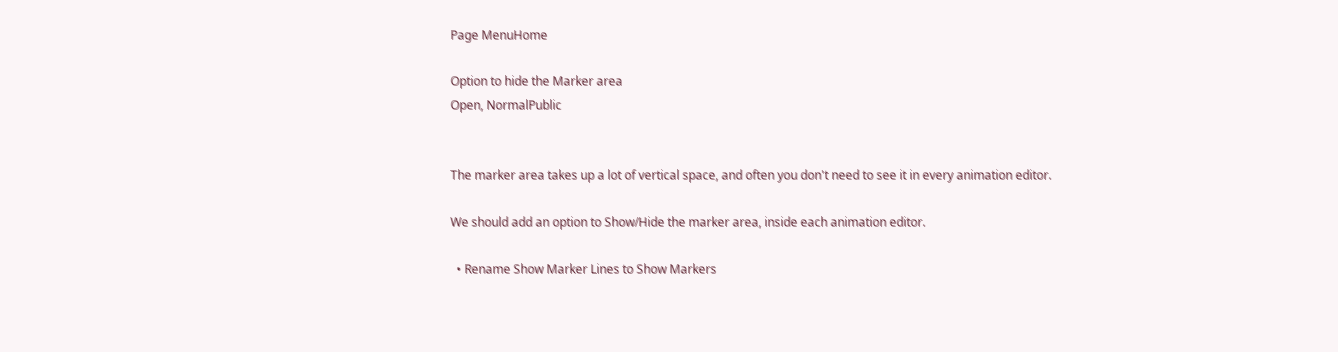Page MenuHome

Option to hide the Marker area
Open, NormalPublic


The marker area takes up a lot of vertical space, and often you don't need to see it in every animation editor.

We should add an option to Show/Hide the marker area, inside each animation editor.

  • Rename Show Marker Lines to Show Markers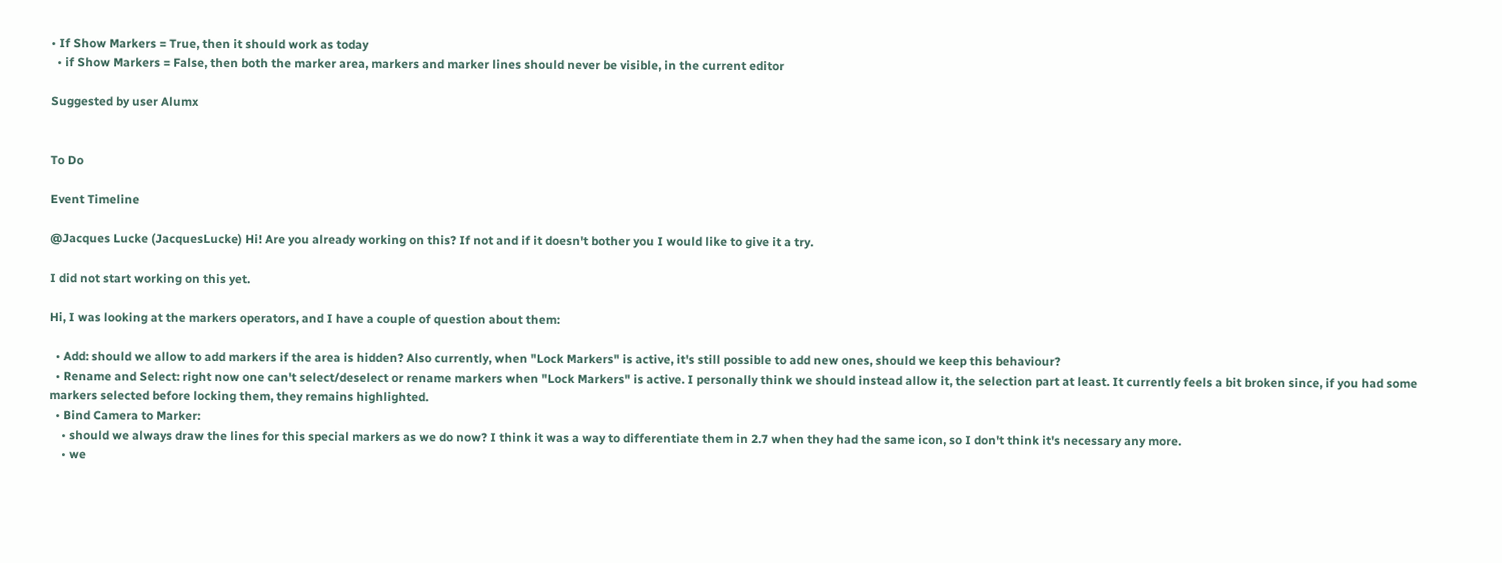• If Show Markers = True, then it should work as today
  • if Show Markers = False, then both the marker area, markers and marker lines should never be visible, in the current editor

Suggested by user Alumx


To Do

Event Timeline

@Jacques Lucke (JacquesLucke) Hi! Are you already working on this? If not and if it doesn't bother you I would like to give it a try.

I did not start working on this yet.

Hi, I was looking at the markers operators, and I have a couple of question about them:

  • Add: should we allow to add markers if the area is hidden? Also currently, when "Lock Markers" is active, it's still possible to add new ones, should we keep this behaviour?
  • Rename and Select: right now one can't select/deselect or rename markers when "Lock Markers" is active. I personally think we should instead allow it, the selection part at least. It currently feels a bit broken since, if you had some markers selected before locking them, they remains highlighted.
  • Bind Camera to Marker:
    • should we always draw the lines for this special markers as we do now? I think it was a way to differentiate them in 2.7 when they had the same icon, so I don't think it's necessary any more.
    • we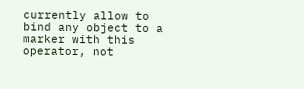currently allow to bind any object to a marker with this operator, not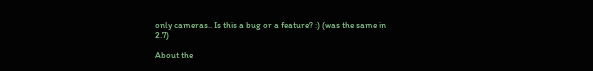only cameras.. Is this a bug or a feature? :) (was the same in 2.7)

About the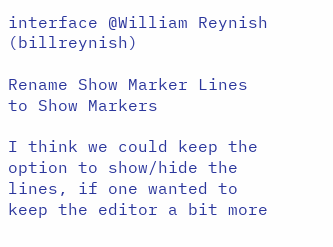interface @William Reynish (billreynish)

Rename Show Marker Lines to Show Markers

I think we could keep the option to show/hide the lines, if one wanted to keep the editor a bit more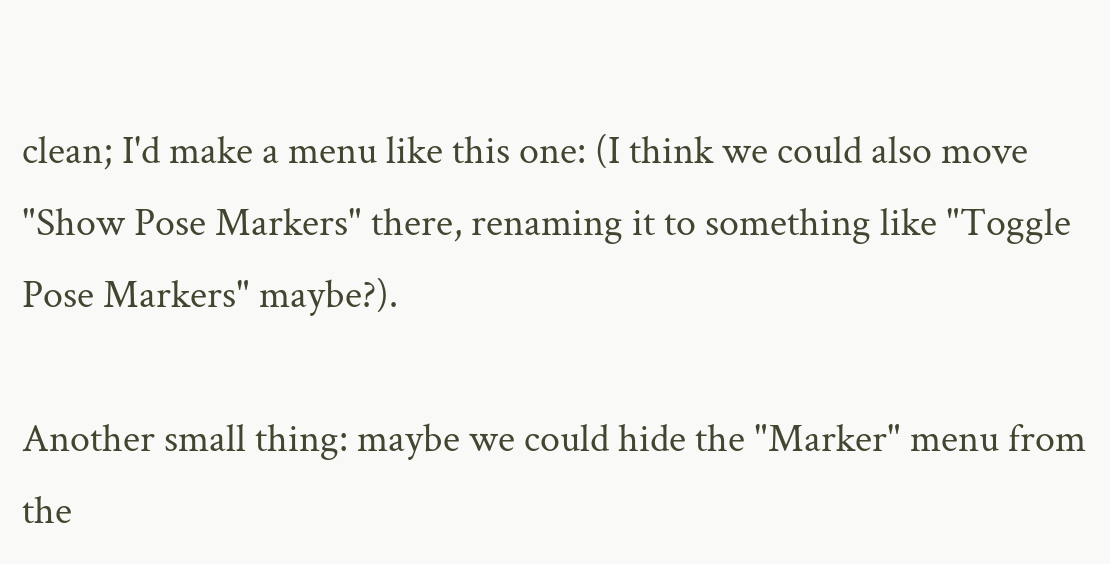clean; I'd make a menu like this one: (I think we could also move "Show Pose Markers" there, renaming it to something like "Toggle Pose Markers" maybe?).

Another small thing: maybe we could hide the "Marker" menu from the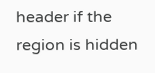header if the region is hidden